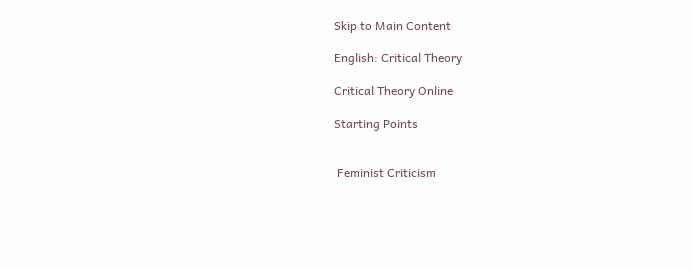Skip to Main Content

English: Critical Theory

Critical Theory Online

Starting Points


 Feminist Criticism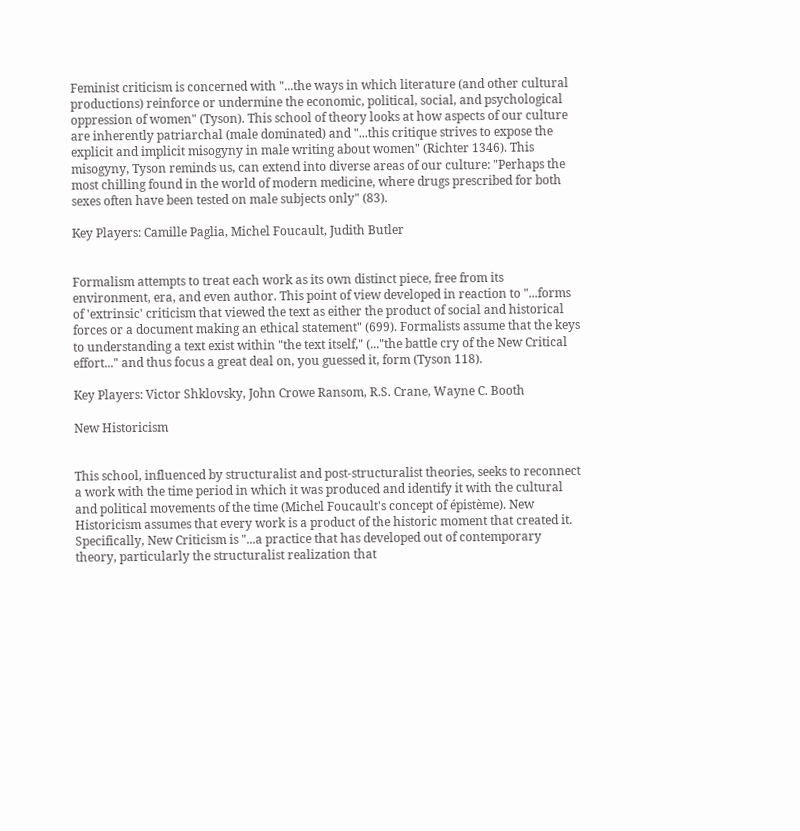Feminist criticism is concerned with "...the ways in which literature (and other cultural productions) reinforce or undermine the economic, political, social, and psychological oppression of women" (Tyson). This school of theory looks at how aspects of our culture are inherently patriarchal (male dominated) and "...this critique strives to expose the explicit and implicit misogyny in male writing about women" (Richter 1346). This misogyny, Tyson reminds us, can extend into diverse areas of our culture: "Perhaps the most chilling found in the world of modern medicine, where drugs prescribed for both sexes often have been tested on male subjects only" (83).

Key Players: Camille Paglia, Michel Foucault, Judith Butler


Formalism attempts to treat each work as its own distinct piece, free from its environment, era, and even author. This point of view developed in reaction to "...forms of 'extrinsic' criticism that viewed the text as either the product of social and historical forces or a document making an ethical statement" (699). Formalists assume that the keys to understanding a text exist within "the text itself," (..."the battle cry of the New Critical effort..." and thus focus a great deal on, you guessed it, form (Tyson 118).

Key Players: Victor Shklovsky, John Crowe Ransom, R.S. Crane, Wayne C. Booth

New Historicism


This school, influenced by structuralist and post-structuralist theories, seeks to reconnect a work with the time period in which it was produced and identify it with the cultural and political movements of the time (Michel Foucault's concept of épistème). New Historicism assumes that every work is a product of the historic moment that created it. Specifically, New Criticism is "...a practice that has developed out of contemporary theory, particularly the structuralist realization that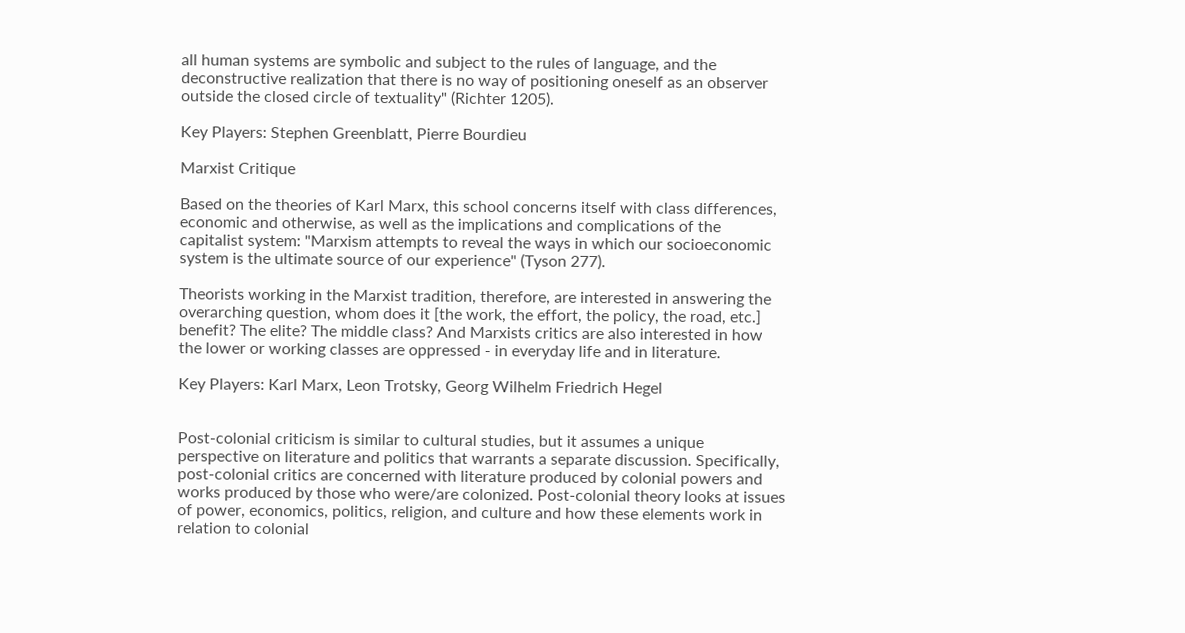all human systems are symbolic and subject to the rules of language, and the deconstructive realization that there is no way of positioning oneself as an observer outside the closed circle of textuality" (Richter 1205).

Key Players: Stephen Greenblatt, Pierre Bourdieu

Marxist Critique

Based on the theories of Karl Marx, this school concerns itself with class differences, economic and otherwise, as well as the implications and complications of the capitalist system: "Marxism attempts to reveal the ways in which our socioeconomic system is the ultimate source of our experience" (Tyson 277).

Theorists working in the Marxist tradition, therefore, are interested in answering the overarching question, whom does it [the work, the effort, the policy, the road, etc.] benefit? The elite? The middle class? And Marxists critics are also interested in how the lower or working classes are oppressed - in everyday life and in literature.

Key Players: Karl Marx, Leon Trotsky, Georg Wilhelm Friedrich Hegel


Post-colonial criticism is similar to cultural studies, but it assumes a unique perspective on literature and politics that warrants a separate discussion. Specifically, post-colonial critics are concerned with literature produced by colonial powers and works produced by those who were/are colonized. Post-colonial theory looks at issues of power, economics, politics, religion, and culture and how these elements work in relation to colonial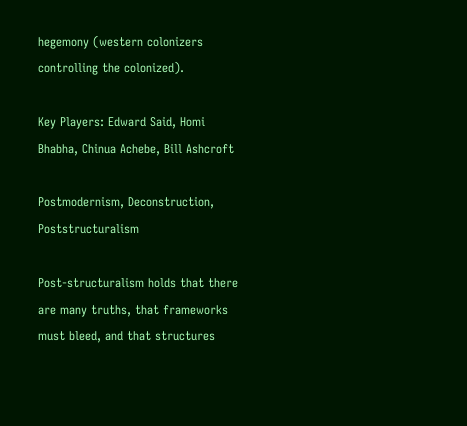hegemony (western colonizers controlling the colonized).

Key Players: Edward Said, Homi Bhabha, Chinua Achebe, Bill Ashcroft

Postmodernism, Deconstruction, Poststructuralism

Post-structuralism holds that there are many truths, that frameworks must bleed, and that structures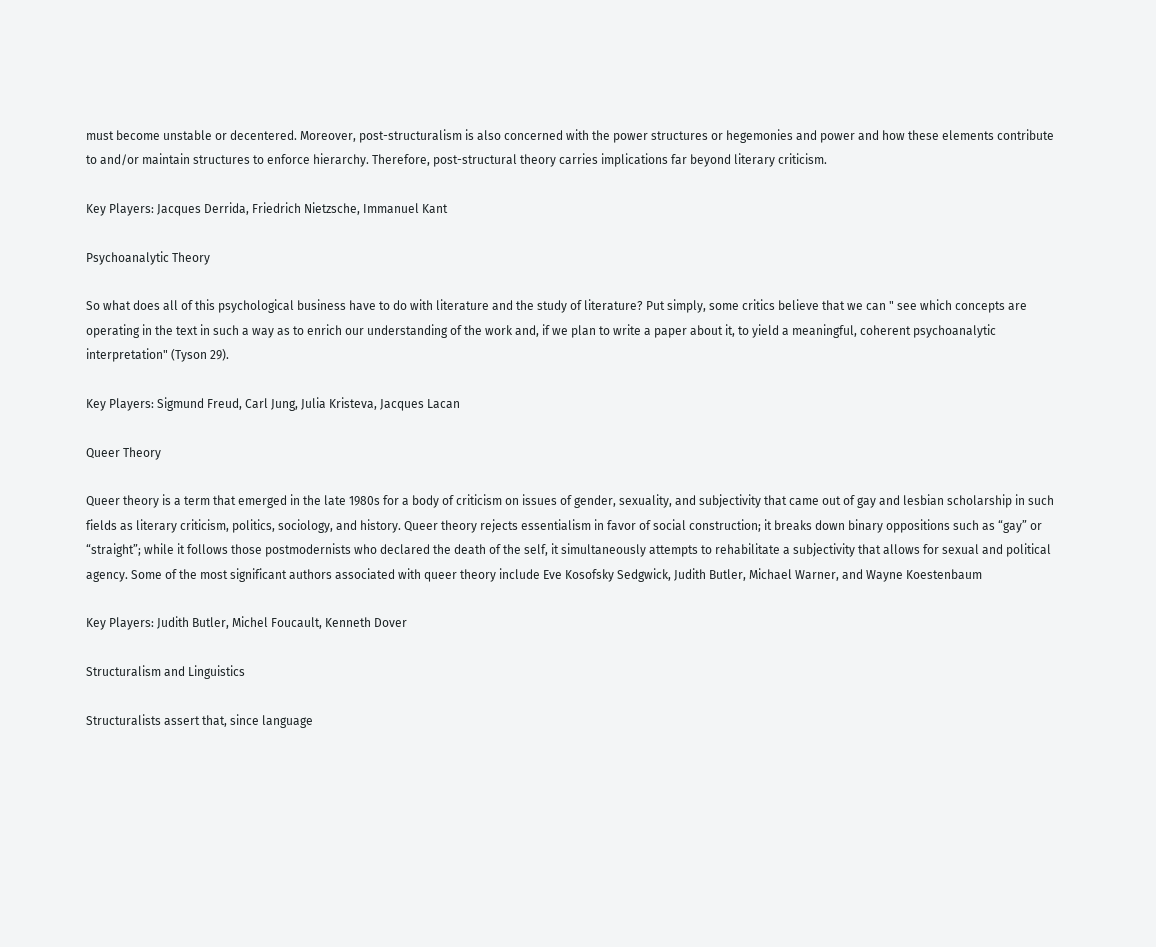must become unstable or decentered. Moreover, post-structuralism is also concerned with the power structures or hegemonies and power and how these elements contribute to and/or maintain structures to enforce hierarchy. Therefore, post-structural theory carries implications far beyond literary criticism.

Key Players: Jacques Derrida, Friedrich Nietzsche, Immanuel Kant

Psychoanalytic Theory

So what does all of this psychological business have to do with literature and the study of literature? Put simply, some critics believe that we can " see which concepts are operating in the text in such a way as to enrich our understanding of the work and, if we plan to write a paper about it, to yield a meaningful, coherent psychoanalytic interpretation" (Tyson 29).

Key Players: Sigmund Freud, Carl Jung, Julia Kristeva, Jacques Lacan

Queer Theory

Queer theory is a term that emerged in the late 1980s for a body of criticism on issues of gender, sexuality, and subjectivity that came out of gay and lesbian scholarship in such fields as literary criticism, politics, sociology, and history. Queer theory rejects essentialism in favor of social construction; it breaks down binary oppositions such as “gay” or “straight”; while it follows those postmodernists who declared the death of the self, it simultaneously attempts to rehabilitate a subjectivity that allows for sexual and political agency. Some of the most significant authors associated with queer theory include Eve Kosofsky Sedgwick, Judith Butler, Michael Warner, and Wayne Koestenbaum

Key Players: Judith Butler, Michel Foucault, Kenneth Dover

Structuralism and Linguistics

Structuralists assert that, since language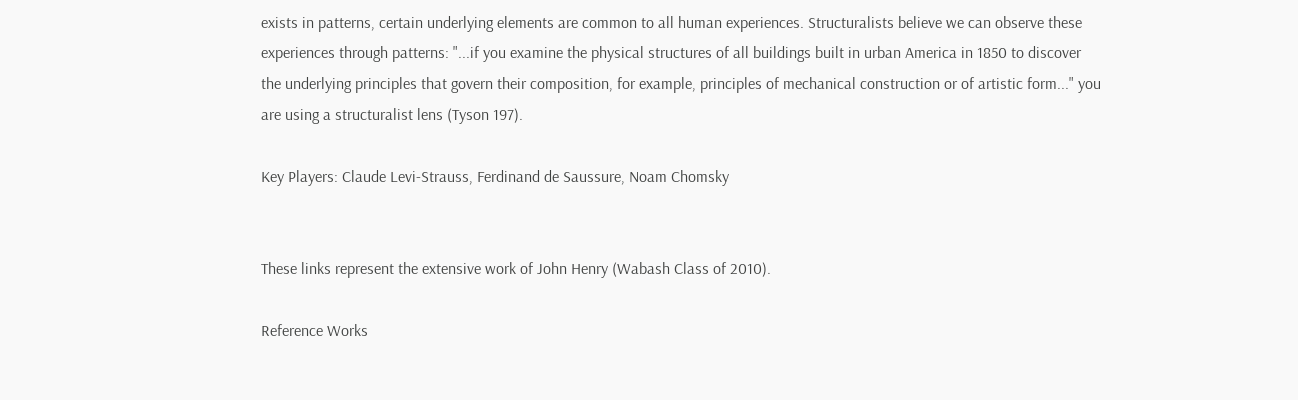exists in patterns, certain underlying elements are common to all human experiences. Structuralists believe we can observe these experiences through patterns: "...if you examine the physical structures of all buildings built in urban America in 1850 to discover the underlying principles that govern their composition, for example, principles of mechanical construction or of artistic form..." you are using a structuralist lens (Tyson 197).

Key Players: Claude Levi-Strauss, Ferdinand de Saussure, Noam Chomsky


These links represent the extensive work of John Henry (Wabash Class of 2010).

Reference Works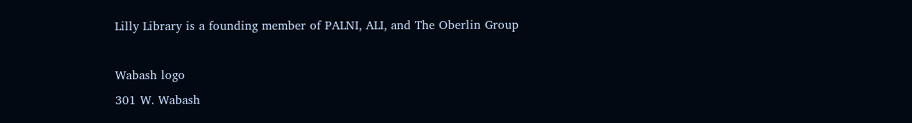Lilly Library is a founding member of PALNI, ALI, and The Oberlin Group

Wabash logo
301 W. Wabash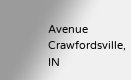Avenue
Crawfordsville, IN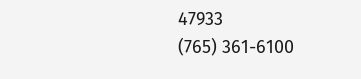47933
(765) 361-6100